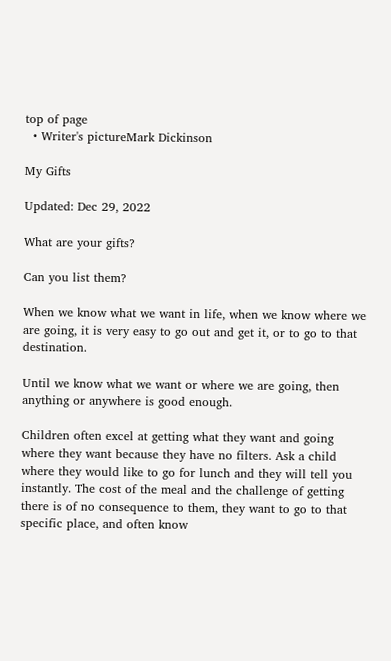top of page
  • Writer's pictureMark Dickinson

My Gifts

Updated: Dec 29, 2022

What are your gifts?

Can you list them?

When we know what we want in life, when we know where we are going, it is very easy to go out and get it, or to go to that destination.

Until we know what we want or where we are going, then anything or anywhere is good enough.

Children often excel at getting what they want and going where they want because they have no filters. Ask a child where they would like to go for lunch and they will tell you instantly. The cost of the meal and the challenge of getting there is of no consequence to them, they want to go to that specific place, and often know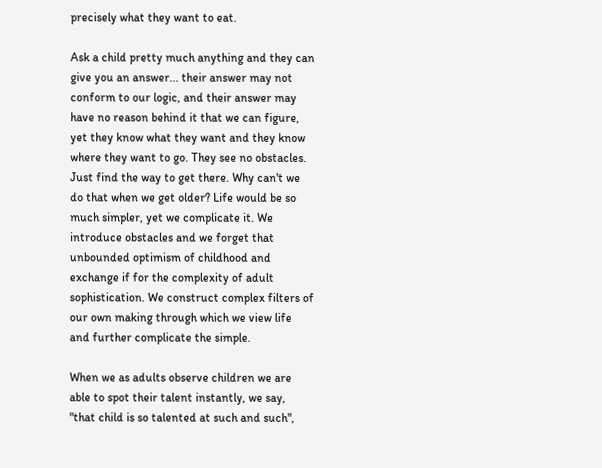precisely what they want to eat.

Ask a child pretty much anything and they can give you an answer... their answer may not conform to our logic, and their answer may have no reason behind it that we can figure, yet they know what they want and they know where they want to go. They see no obstacles. Just find the way to get there. Why can't we do that when we get older? Life would be so much simpler, yet we complicate it. We introduce obstacles and we forget that unbounded optimism of childhood and exchange if for the complexity of adult sophistication. We construct complex filters of our own making through which we view life and further complicate the simple.

When we as adults observe children we are able to spot their talent instantly, we say, "that child is so talented at such and such",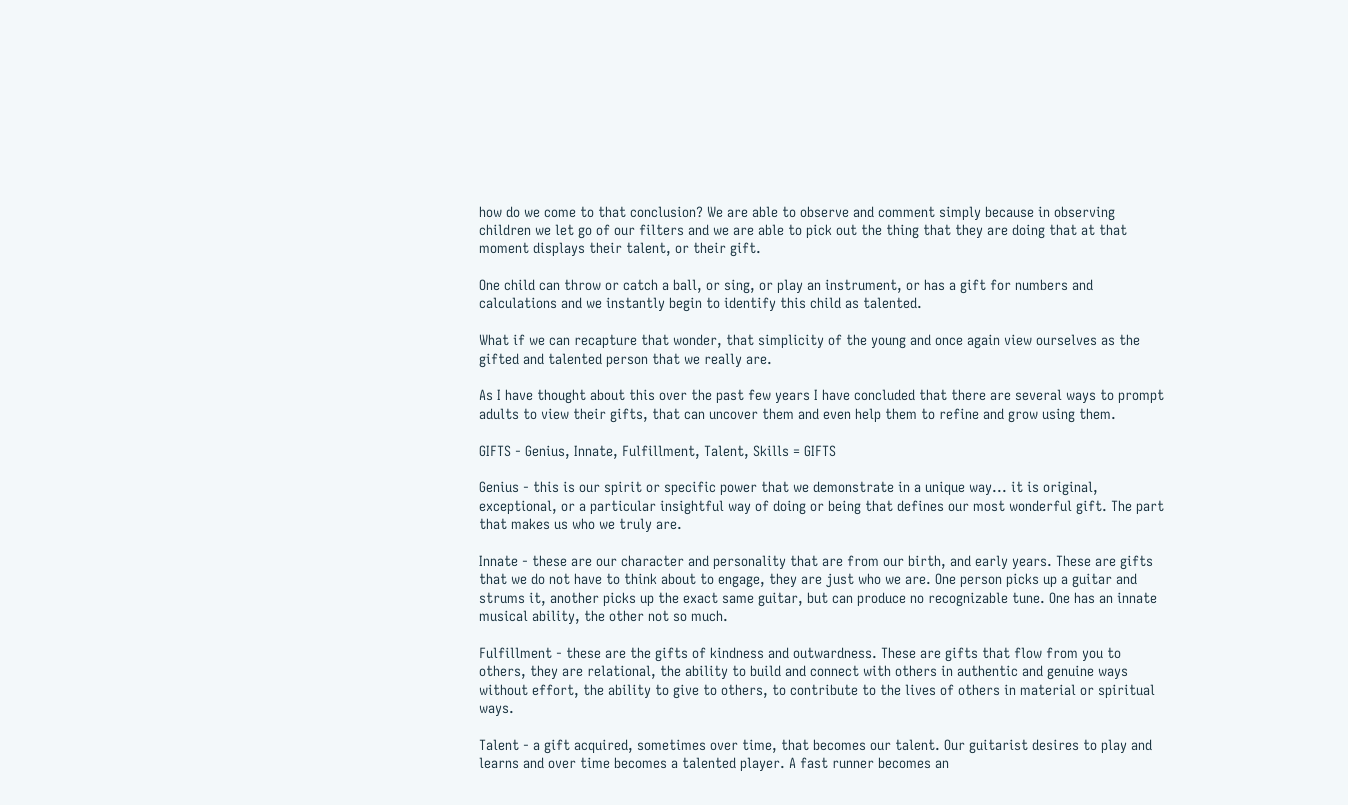how do we come to that conclusion? We are able to observe and comment simply because in observing children we let go of our filters and we are able to pick out the thing that they are doing that at that moment displays their talent, or their gift.

One child can throw or catch a ball, or sing, or play an instrument, or has a gift for numbers and calculations and we instantly begin to identify this child as talented.

What if we can recapture that wonder, that simplicity of the young and once again view ourselves as the gifted and talented person that we really are.

As I have thought about this over the past few years I have concluded that there are several ways to prompt adults to view their gifts, that can uncover them and even help them to refine and grow using them.

GIFTS - Genius, Innate, Fulfillment, Talent, Skills = GIFTS

Genius - this is our spirit or specific power that we demonstrate in a unique way... it is original, exceptional, or a particular insightful way of doing or being that defines our most wonderful gift. The part that makes us who we truly are.

Innate - these are our character and personality that are from our birth, and early years. These are gifts that we do not have to think about to engage, they are just who we are. One person picks up a guitar and strums it, another picks up the exact same guitar, but can produce no recognizable tune. One has an innate musical ability, the other not so much.

Fulfillment - these are the gifts of kindness and outwardness. These are gifts that flow from you to others, they are relational, the ability to build and connect with others in authentic and genuine ways without effort, the ability to give to others, to contribute to the lives of others in material or spiritual ways.

Talent - a gift acquired, sometimes over time, that becomes our talent. Our guitarist desires to play and learns and over time becomes a talented player. A fast runner becomes an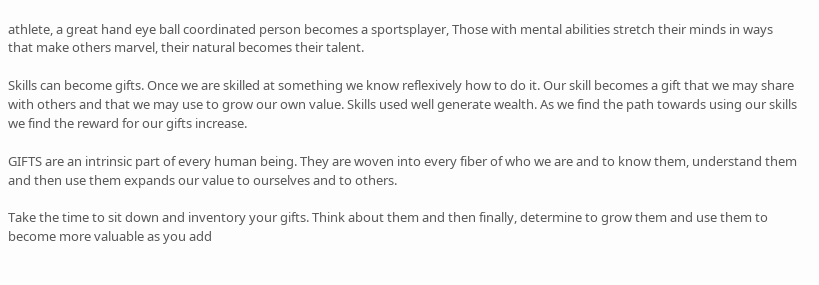athlete, a great hand eye ball coordinated person becomes a sportsplayer, Those with mental abilities stretch their minds in ways that make others marvel, their natural becomes their talent.

Skills can become gifts. Once we are skilled at something we know reflexively how to do it. Our skill becomes a gift that we may share with others and that we may use to grow our own value. Skills used well generate wealth. As we find the path towards using our skills we find the reward for our gifts increase.

GIFTS are an intrinsic part of every human being. They are woven into every fiber of who we are and to know them, understand them and then use them expands our value to ourselves and to others.

Take the time to sit down and inventory your gifts. Think about them and then finally, determine to grow them and use them to become more valuable as you add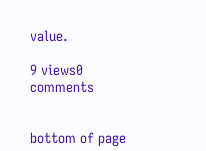value.

9 views0 comments


bottom of page